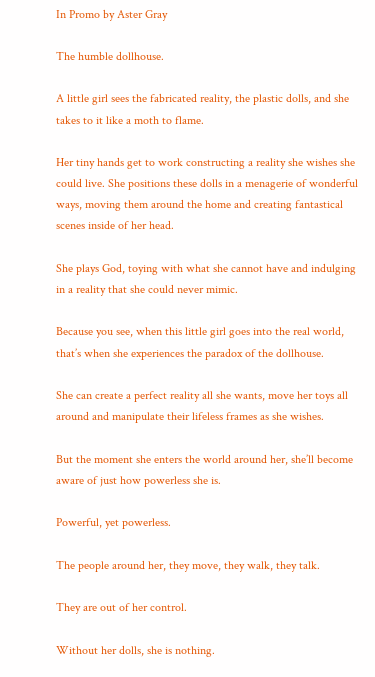In Promo by Aster Gray

The humble dollhouse.

A little girl sees the fabricated reality, the plastic dolls, and she takes to it like a moth to flame.

Her tiny hands get to work constructing a reality she wishes she could live. She positions these dolls in a menagerie of wonderful ways, moving them around the home and creating fantastical scenes inside of her head.

She plays God, toying with what she cannot have and indulging in a reality that she could never mimic.

Because you see, when this little girl goes into the real world, that’s when she experiences the paradox of the dollhouse.

She can create a perfect reality all she wants, move her toys all around and manipulate their lifeless frames as she wishes.

But the moment she enters the world around her, she’ll become aware of just how powerless she is.

Powerful, yet powerless.

The people around her, they move, they walk, they talk.

They are out of her control.

Without her dolls, she is nothing.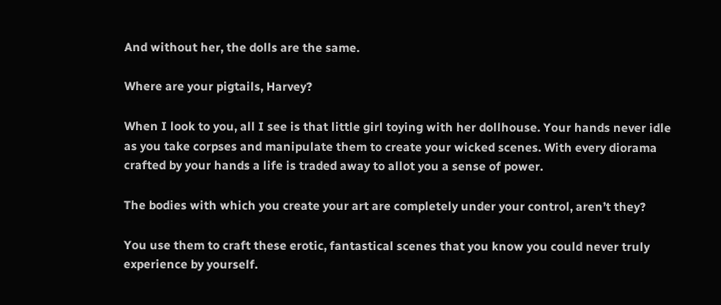And without her, the dolls are the same.

Where are your pigtails, Harvey?

When I look to you, all I see is that little girl toying with her dollhouse. Your hands never idle as you take corpses and manipulate them to create your wicked scenes. With every diorama crafted by your hands a life is traded away to allot you a sense of power.

The bodies with which you create your art are completely under your control, aren’t they?

You use them to craft these erotic, fantastical scenes that you know you could never truly experience by yourself.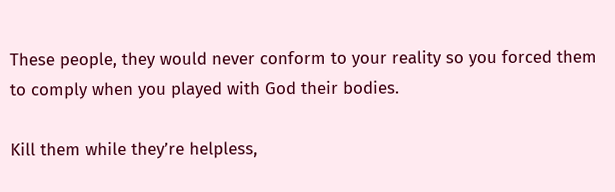These people, they would never conform to your reality so you forced them to comply when you played with God their bodies.

Kill them while they’re helpless,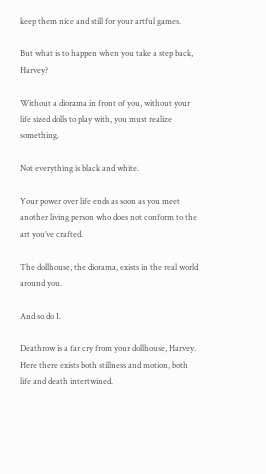keep them nice and still for your artful games.

But what is to happen when you take a step back, Harvey?

Without a diorama in front of you, without your life sized dolls to play with, you must realize something.

Not everything is black and white.

Your power over life ends as soon as you meet another living person who does not conform to the art you’ve crafted.

The dollhouse, the diorama, exists in the real world around you.

And so do I.

Deathrow is a far cry from your dollhouse, Harvey. Here there exists both stillness and motion, both life and death intertwined.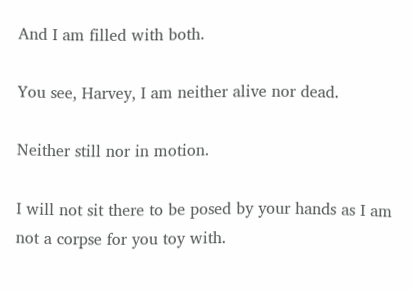And I am filled with both.

You see, Harvey, I am neither alive nor dead.

Neither still nor in motion.

I will not sit there to be posed by your hands as I am not a corpse for you toy with.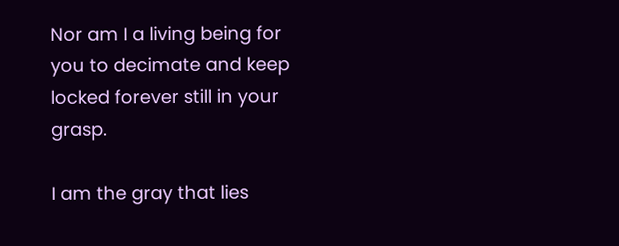Nor am I a living being for you to decimate and keep locked forever still in your grasp.

I am the gray that lies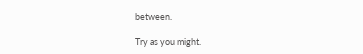between.

Try as you might.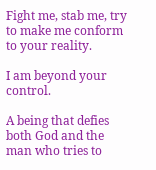Fight me, stab me, try to make me conform to your reality.

I am beyond your control.

A being that defies both God and the man who tries to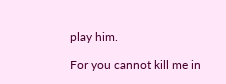play him.

For you cannot kill me in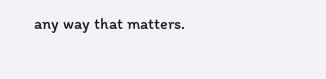any way that matters.